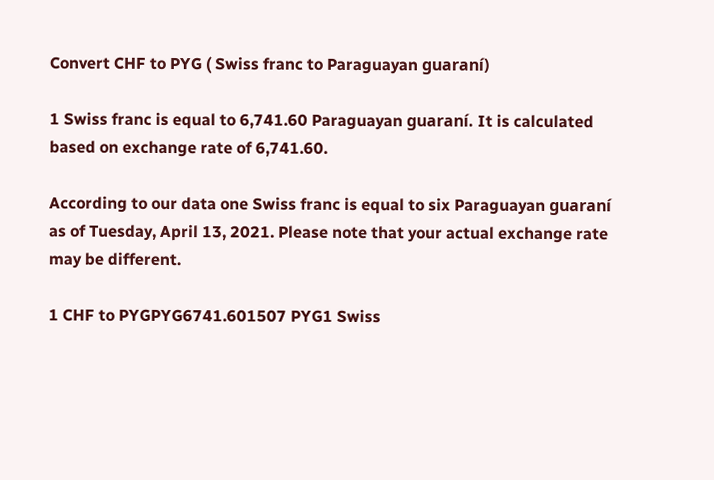Convert CHF to PYG ( Swiss franc to Paraguayan guaraní)

1 Swiss franc is equal to 6,741.60 Paraguayan guaraní. It is calculated based on exchange rate of 6,741.60.

According to our data one Swiss franc is equal to six Paraguayan guaraní as of Tuesday, April 13, 2021. Please note that your actual exchange rate may be different.

1 CHF to PYGPYG6741.601507 PYG1 Swiss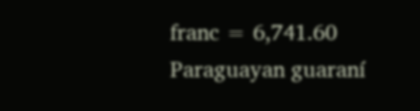franc = 6,741.60 Paraguayan guaraní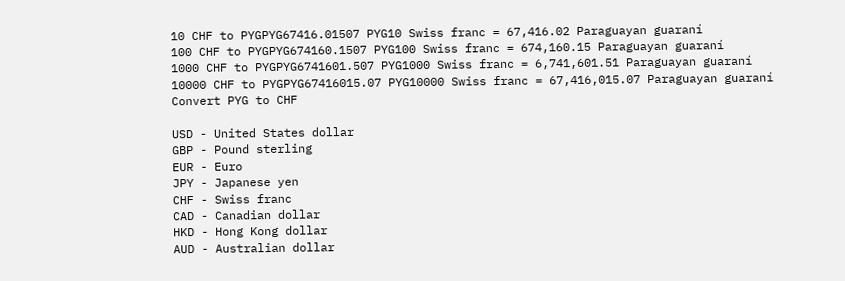10 CHF to PYGPYG67416.01507 PYG10 Swiss franc = 67,416.02 Paraguayan guaraní
100 CHF to PYGPYG674160.1507 PYG100 Swiss franc = 674,160.15 Paraguayan guaraní
1000 CHF to PYGPYG6741601.507 PYG1000 Swiss franc = 6,741,601.51 Paraguayan guaraní
10000 CHF to PYGPYG67416015.07 PYG10000 Swiss franc = 67,416,015.07 Paraguayan guaraní
Convert PYG to CHF

USD - United States dollar
GBP - Pound sterling
EUR - Euro
JPY - Japanese yen
CHF - Swiss franc
CAD - Canadian dollar
HKD - Hong Kong dollar
AUD - Australian dollar